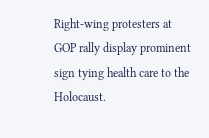Right-wing protesters at GOP rally display prominent sign tying health care to the Holocaust.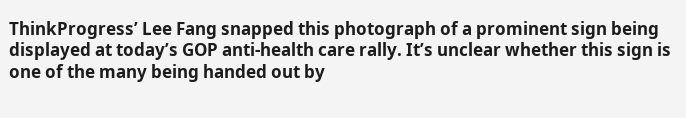ThinkProgress’ Lee Fang snapped this photograph of a prominent sign being displayed at today’s GOP anti-health care rally. It’s unclear whether this sign is one of the many being handed out by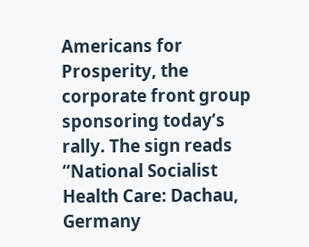Americans for Prosperity, the corporate front group sponsoring today’s rally. The sign reads “National Socialist Health Care: Dachau, Germany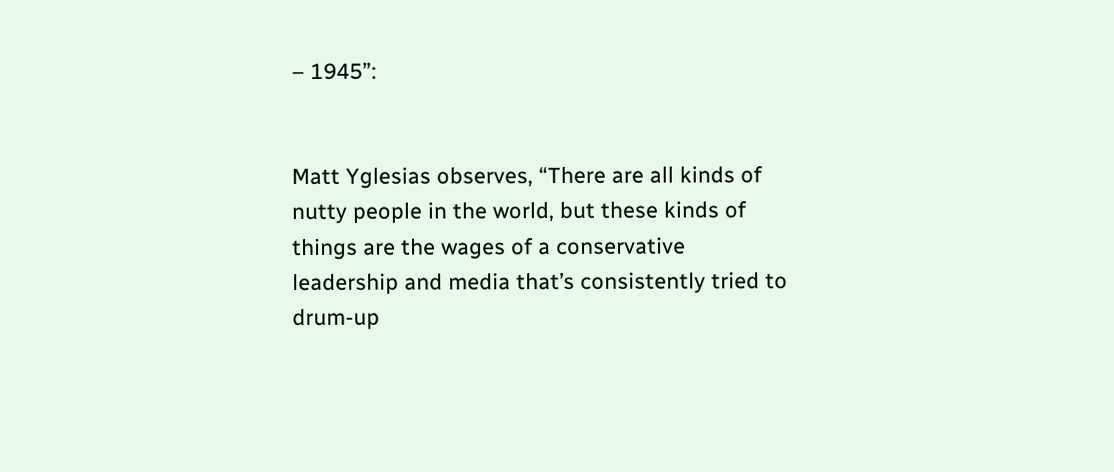– 1945”:


Matt Yglesias observes, “There are all kinds of nutty people in the world, but these kinds of things are the wages of a conservative leadership and media that’s consistently tried to drum-up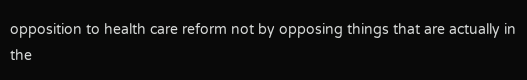opposition to health care reform not by opposing things that are actually in the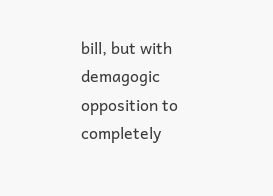bill, but with demagogic opposition to completely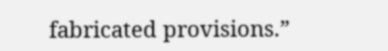fabricated provisions.”